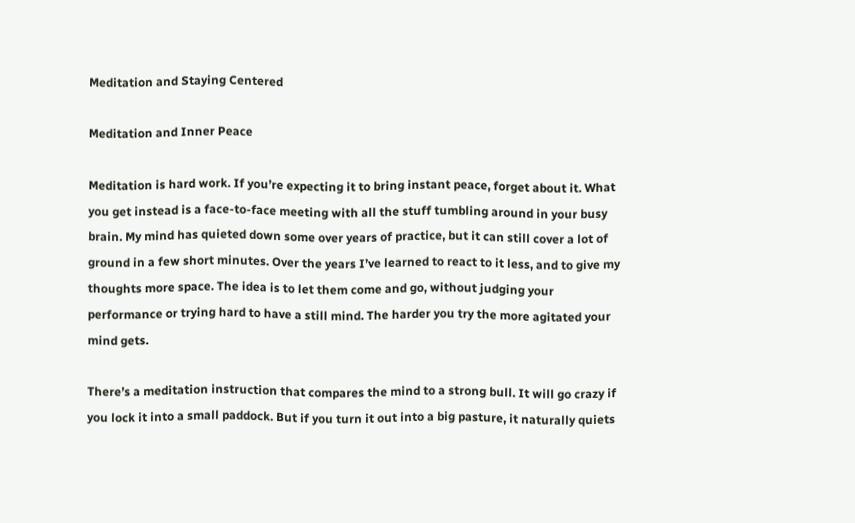Meditation and Staying Centered

Meditation and Inner Peace

Meditation is hard work. If you’re expecting it to bring instant peace, forget about it. What you get instead is a face-to-face meeting with all the stuff tumbling around in your busy brain. My mind has quieted down some over years of practice, but it can still cover a lot of ground in a few short minutes. Over the years I’ve learned to react to it less, and to give my thoughts more space. The idea is to let them come and go, without judging your performance or trying hard to have a still mind. The harder you try the more agitated your mind gets.

There’s a meditation instruction that compares the mind to a strong bull. It will go crazy if you lock it into a small paddock. But if you turn it out into a big pasture, it naturally quiets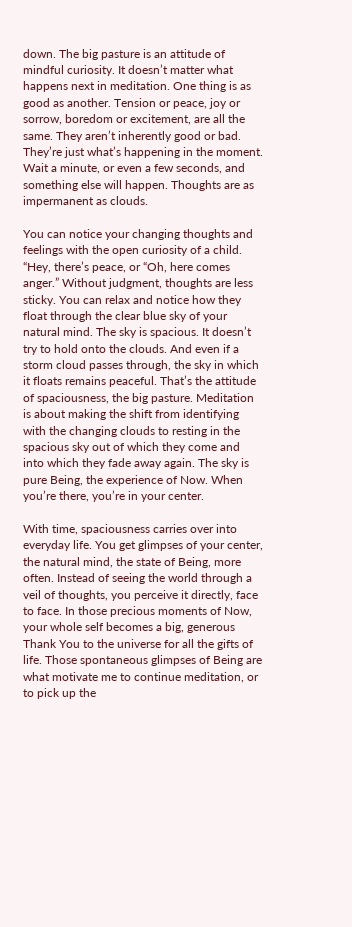down. The big pasture is an attitude of mindful curiosity. It doesn’t matter what happens next in meditation. One thing is as good as another. Tension or peace, joy or sorrow, boredom or excitement, are all the same. They aren’t inherently good or bad. They’re just what’s happening in the moment. Wait a minute, or even a few seconds, and something else will happen. Thoughts are as impermanent as clouds.

You can notice your changing thoughts and feelings with the open curiosity of a child. “Hey, there’s peace, or “Oh, here comes anger.” Without judgment, thoughts are less sticky. You can relax and notice how they float through the clear blue sky of your natural mind. The sky is spacious. It doesn’t try to hold onto the clouds. And even if a storm cloud passes through, the sky in which it floats remains peaceful. That’s the attitude of spaciousness, the big pasture. Meditation is about making the shift from identifying with the changing clouds to resting in the spacious sky out of which they come and into which they fade away again. The sky is pure Being, the experience of Now. When you’re there, you’re in your center.

With time, spaciousness carries over into everyday life. You get glimpses of your center, the natural mind, the state of Being, more often. Instead of seeing the world through a veil of thoughts, you perceive it directly, face to face. In those precious moments of Now, your whole self becomes a big, generous Thank You to the universe for all the gifts of life. Those spontaneous glimpses of Being are what motivate me to continue meditation, or to pick up the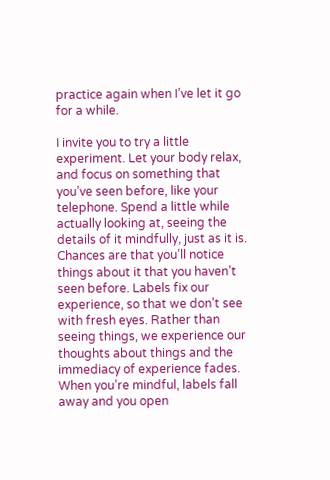practice again when I’ve let it go for a while.

I invite you to try a little experiment. Let your body relax, and focus on something that you’ve seen before, like your telephone. Spend a little while actually looking at, seeing the details of it mindfully, just as it is. Chances are that you’ll notice things about it that you haven’t seen before. Labels fix our experience, so that we don’t see with fresh eyes. Rather than seeing things, we experience our thoughts about things and the immediacy of experience fades. When you’re mindful, labels fall away and you open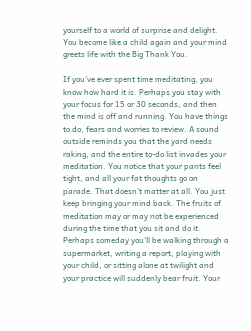yourself to a world of surprise and delight. You become like a child again and your mind greets life with the Big Thank You.

If you’ve ever spent time meditating, you know how hard it is. Perhaps you stay with your focus for 15 or 30 seconds, and then the mind is off and running. You have things to do, fears and worries to review. A sound outside reminds you that the yard needs raking, and the entire to-do list invades your meditation. You notice that your pants feel tight, and all your fat thoughts go on parade. That doesn’t matter at all. You just keep bringing your mind back. The fruits of meditation may or may not be experienced during the time that you sit and do it. Perhaps someday you’ll be walking through a supermarket, writing a report, playing with your child, or sitting alone at twilight and your practice will suddenly bear fruit. Your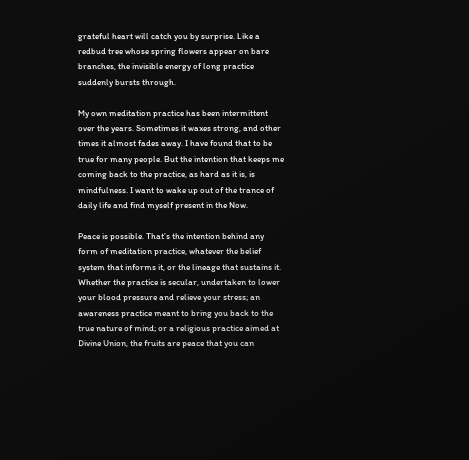grateful heart will catch you by surprise. Like a redbud tree whose spring flowers appear on bare branches, the invisible energy of long practice suddenly bursts through.

My own meditation practice has been intermittent over the years. Sometimes it waxes strong, and other times it almost fades away. I have found that to be true for many people. But the intention that keeps me coming back to the practice, as hard as it is, is mindfulness. I want to wake up out of the trance of daily life and find myself present in the Now.

Peace is possible. That’s the intention behind any form of meditation practice, whatever the belief system that informs it, or the lineage that sustains it. Whether the practice is secular, undertaken to lower your blood pressure and relieve your stress; an awareness practice meant to bring you back to the true nature of mind; or a religious practice aimed at Divine Union, the fruits are peace that you can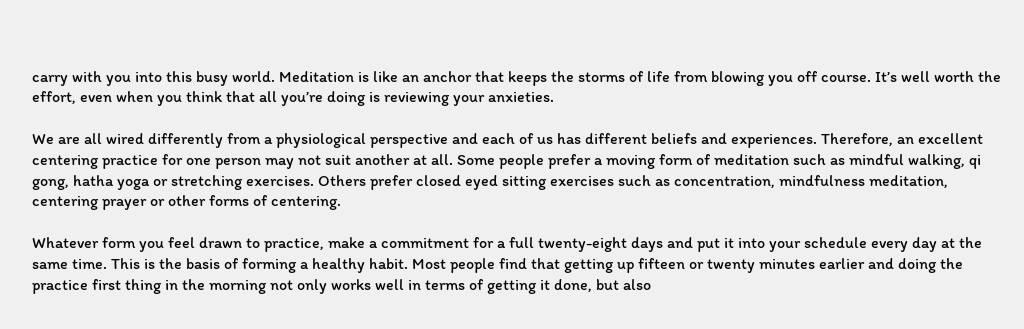carry with you into this busy world. Meditation is like an anchor that keeps the storms of life from blowing you off course. It’s well worth the effort, even when you think that all you’re doing is reviewing your anxieties.

We are all wired differently from a physiological perspective and each of us has different beliefs and experiences. Therefore, an excellent centering practice for one person may not suit another at all. Some people prefer a moving form of meditation such as mindful walking, qi gong, hatha yoga or stretching exercises. Others prefer closed eyed sitting exercises such as concentration, mindfulness meditation, centering prayer or other forms of centering.

Whatever form you feel drawn to practice, make a commitment for a full twenty-eight days and put it into your schedule every day at the same time. This is the basis of forming a healthy habit. Most people find that getting up fifteen or twenty minutes earlier and doing the practice first thing in the morning not only works well in terms of getting it done, but also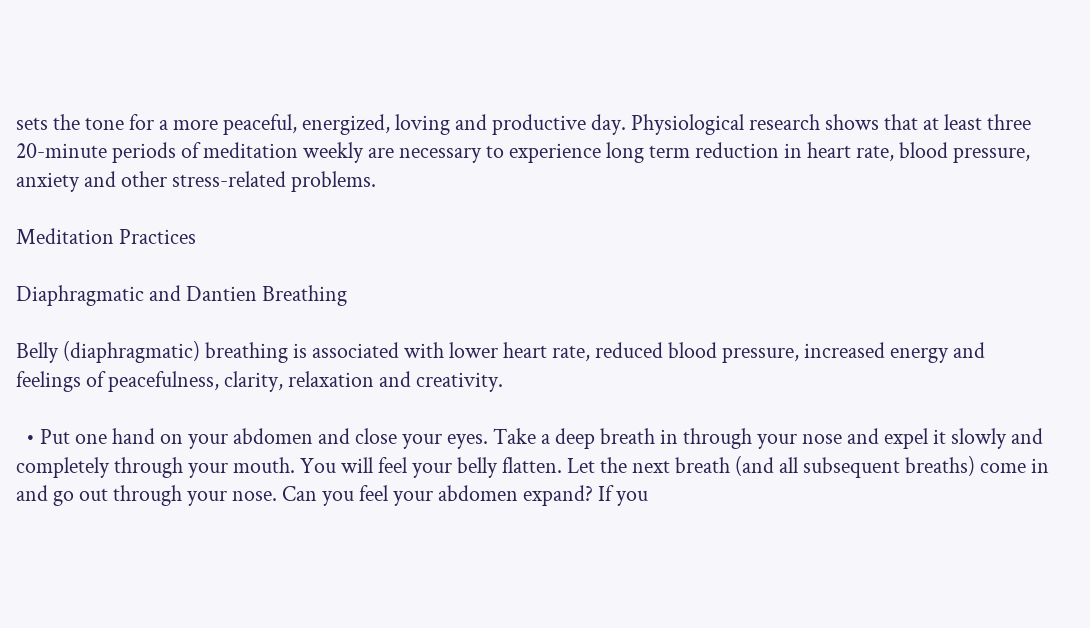sets the tone for a more peaceful, energized, loving and productive day. Physiological research shows that at least three 20-minute periods of meditation weekly are necessary to experience long term reduction in heart rate, blood pressure, anxiety and other stress-related problems.

Meditation Practices

Diaphragmatic and Dantien Breathing

Belly (diaphragmatic) breathing is associated with lower heart rate, reduced blood pressure, increased energy and feelings of peacefulness, clarity, relaxation and creativity.

  • Put one hand on your abdomen and close your eyes. Take a deep breath in through your nose and expel it slowly and completely through your mouth. You will feel your belly flatten. Let the next breath (and all subsequent breaths) come in and go out through your nose. Can you feel your abdomen expand? If you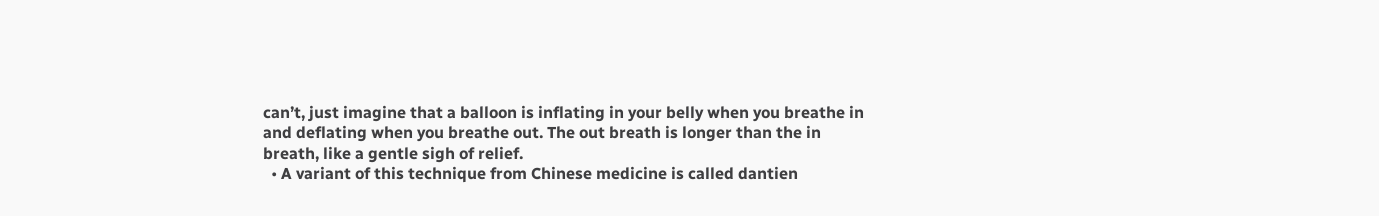can’t, just imagine that a balloon is inflating in your belly when you breathe in and deflating when you breathe out. The out breath is longer than the in breath, like a gentle sigh of relief.
  • A variant of this technique from Chinese medicine is called dantien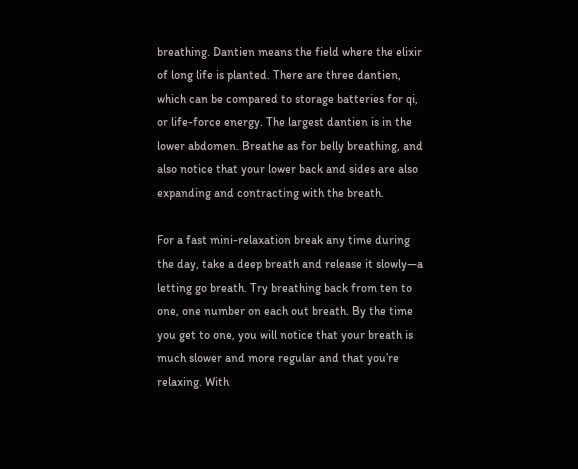breathing. Dantien means the field where the elixir of long life is planted. There are three dantien, which can be compared to storage batteries for qi, or life-force energy. The largest dantien is in the lower abdomen. Breathe as for belly breathing, and also notice that your lower back and sides are also expanding and contracting with the breath.

For a fast mini-relaxation break any time during the day, take a deep breath and release it slowly—a letting go breath. Try breathing back from ten to one, one number on each out breath. By the time you get to one, you will notice that your breath is much slower and more regular and that you’re relaxing. With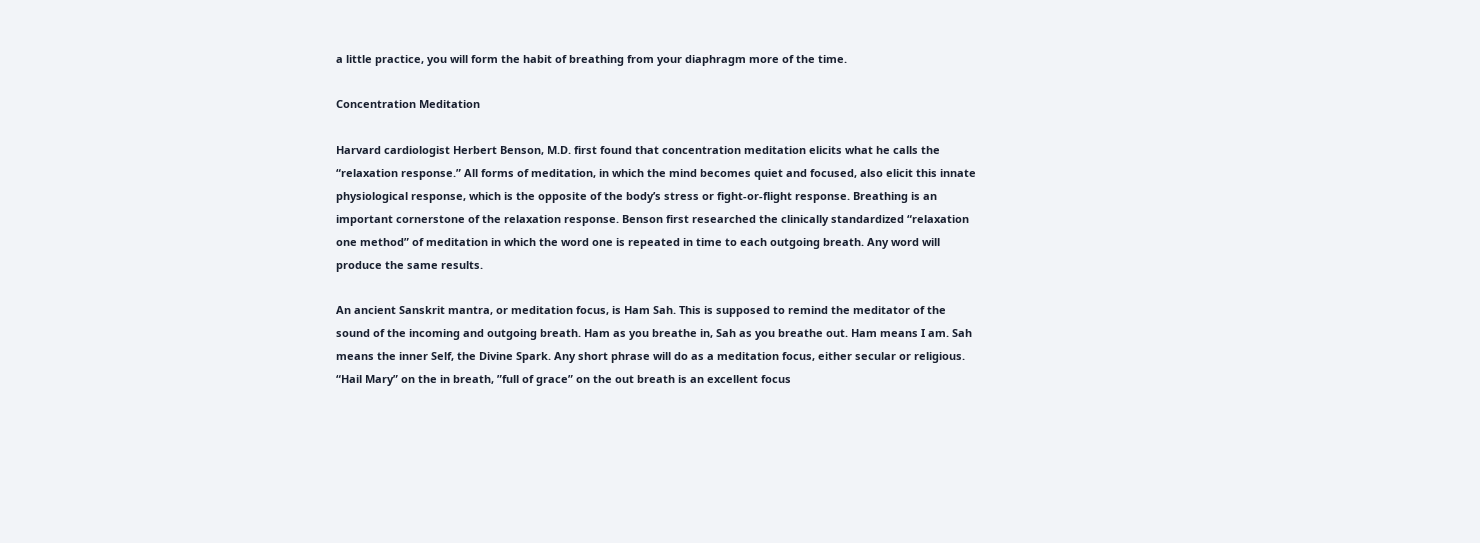a little practice, you will form the habit of breathing from your diaphragm more of the time.

Concentration Meditation

Harvard cardiologist Herbert Benson, M.D. first found that concentration meditation elicits what he calls the “relaxation response.” All forms of meditation, in which the mind becomes quiet and focused, also elicit this innate physiological response, which is the opposite of the body’s stress or fight-or-flight response. Breathing is an important cornerstone of the relaxation response. Benson first researched the clinically standardized “relaxation one method” of meditation in which the word one is repeated in time to each outgoing breath. Any word will produce the same results.

An ancient Sanskrit mantra, or meditation focus, is Ham Sah. This is supposed to remind the meditator of the sound of the incoming and outgoing breath. Ham as you breathe in, Sah as you breathe out. Ham means I am. Sah means the inner Self, the Divine Spark. Any short phrase will do as a meditation focus, either secular or religious. “Hail Mary” on the in breath, ”full of grace” on the out breath is an excellent focus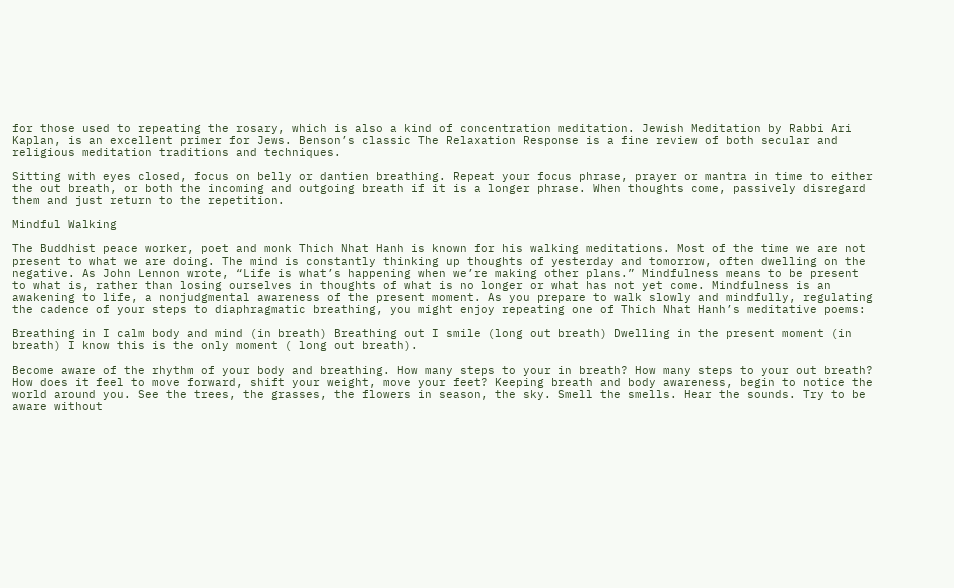for those used to repeating the rosary, which is also a kind of concentration meditation. Jewish Meditation by Rabbi Ari Kaplan, is an excellent primer for Jews. Benson’s classic The Relaxation Response is a fine review of both secular and religious meditation traditions and techniques.

Sitting with eyes closed, focus on belly or dantien breathing. Repeat your focus phrase, prayer or mantra in time to either the out breath, or both the incoming and outgoing breath if it is a longer phrase. When thoughts come, passively disregard them and just return to the repetition.

Mindful Walking

The Buddhist peace worker, poet and monk Thich Nhat Hanh is known for his walking meditations. Most of the time we are not present to what we are doing. The mind is constantly thinking up thoughts of yesterday and tomorrow, often dwelling on the negative. As John Lennon wrote, “Life is what’s happening when we’re making other plans.” Mindfulness means to be present to what is, rather than losing ourselves in thoughts of what is no longer or what has not yet come. Mindfulness is an awakening to life, a nonjudgmental awareness of the present moment. As you prepare to walk slowly and mindfully, regulating the cadence of your steps to diaphragmatic breathing, you might enjoy repeating one of Thich Nhat Hanh’s meditative poems:

Breathing in I calm body and mind (in breath) Breathing out I smile (long out breath) Dwelling in the present moment (in breath) I know this is the only moment ( long out breath).

Become aware of the rhythm of your body and breathing. How many steps to your in breath? How many steps to your out breath? How does it feel to move forward, shift your weight, move your feet? Keeping breath and body awareness, begin to notice the world around you. See the trees, the grasses, the flowers in season, the sky. Smell the smells. Hear the sounds. Try to be aware without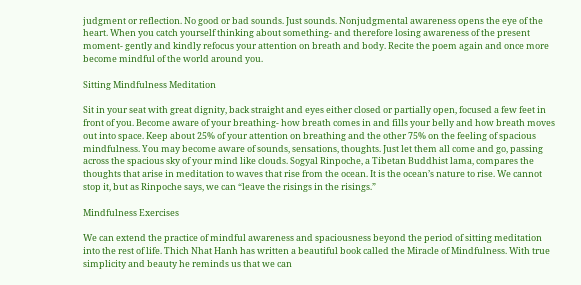judgment or reflection. No good or bad sounds. Just sounds. Nonjudgmental awareness opens the eye of the heart. When you catch yourself thinking about something- and therefore losing awareness of the present moment- gently and kindly refocus your attention on breath and body. Recite the poem again and once more become mindful of the world around you.

Sitting Mindfulness Meditation

Sit in your seat with great dignity, back straight and eyes either closed or partially open, focused a few feet in front of you. Become aware of your breathing- how breath comes in and fills your belly and how breath moves out into space. Keep about 25% of your attention on breathing and the other 75% on the feeling of spacious mindfulness. You may become aware of sounds, sensations, thoughts. Just let them all come and go, passing across the spacious sky of your mind like clouds. Sogyal Rinpoche, a Tibetan Buddhist lama, compares the thoughts that arise in meditation to waves that rise from the ocean. It is the ocean’s nature to rise. We cannot stop it, but as Rinpoche says, we can “leave the risings in the risings.”

Mindfulness Exercises

We can extend the practice of mindful awareness and spaciousness beyond the period of sitting meditation into the rest of life. Thich Nhat Hanh has written a beautiful book called the Miracle of Mindfulness. With true simplicity and beauty he reminds us that we can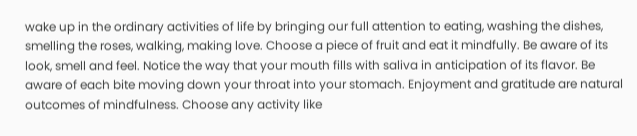wake up in the ordinary activities of life by bringing our full attention to eating, washing the dishes, smelling the roses, walking, making love. Choose a piece of fruit and eat it mindfully. Be aware of its look, smell and feel. Notice the way that your mouth fills with saliva in anticipation of its flavor. Be aware of each bite moving down your throat into your stomach. Enjoyment and gratitude are natural outcomes of mindfulness. Choose any activity like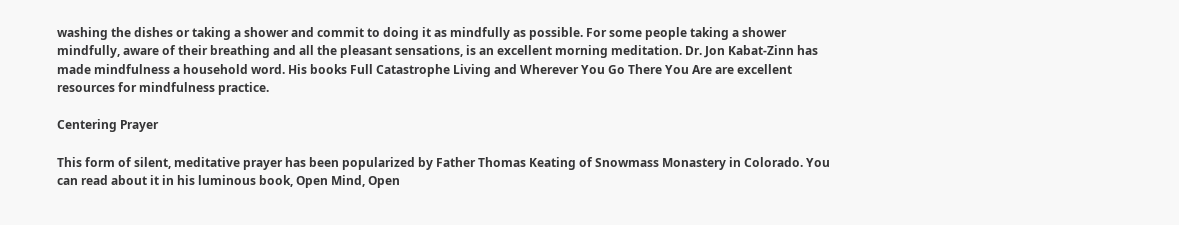washing the dishes or taking a shower and commit to doing it as mindfully as possible. For some people taking a shower mindfully, aware of their breathing and all the pleasant sensations, is an excellent morning meditation. Dr. Jon Kabat-Zinn has made mindfulness a household word. His books Full Catastrophe Living and Wherever You Go There You Are are excellent resources for mindfulness practice.

Centering Prayer

This form of silent, meditative prayer has been popularized by Father Thomas Keating of Snowmass Monastery in Colorado. You can read about it in his luminous book, Open Mind, Open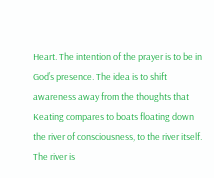Heart. The intention of the prayer is to be in God’s presence. The idea is to shift awareness away from the thoughts that Keating compares to boats floating down the river of consciousness, to the river itself. The river is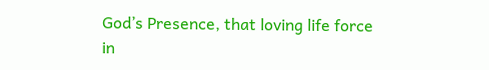God’s Presence, that loving life force in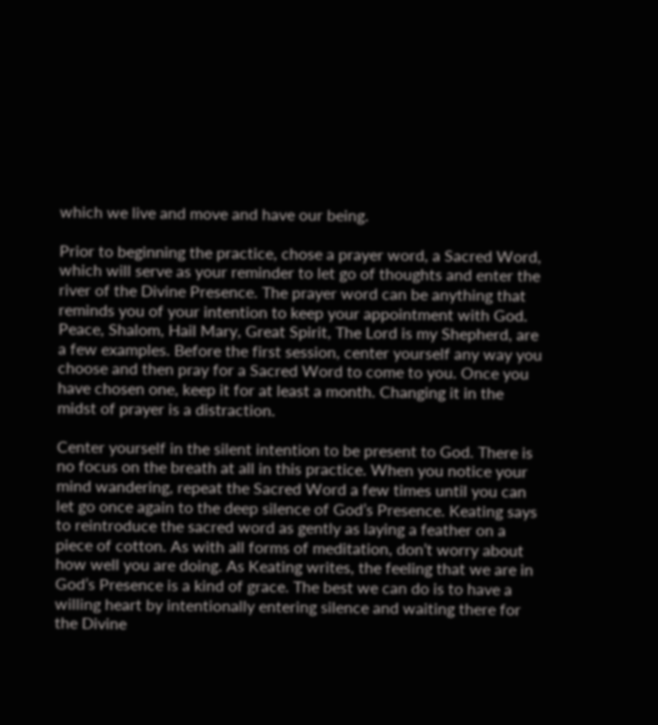which we live and move and have our being.

Prior to beginning the practice, chose a prayer word, a Sacred Word, which will serve as your reminder to let go of thoughts and enter the river of the Divine Presence. The prayer word can be anything that reminds you of your intention to keep your appointment with God. Peace, Shalom, Hail Mary, Great Spirit, The Lord is my Shepherd, are a few examples. Before the first session, center yourself any way you choose and then pray for a Sacred Word to come to you. Once you have chosen one, keep it for at least a month. Changing it in the midst of prayer is a distraction.

Center yourself in the silent intention to be present to God. There is no focus on the breath at all in this practice. When you notice your mind wandering, repeat the Sacred Word a few times until you can let go once again to the deep silence of God’s Presence. Keating says to reintroduce the sacred word as gently as laying a feather on a piece of cotton. As with all forms of meditation, don’t worry about how well you are doing. As Keating writes, the feeling that we are in God’s Presence is a kind of grace. The best we can do is to have a willing heart by intentionally entering silence and waiting there for the Divine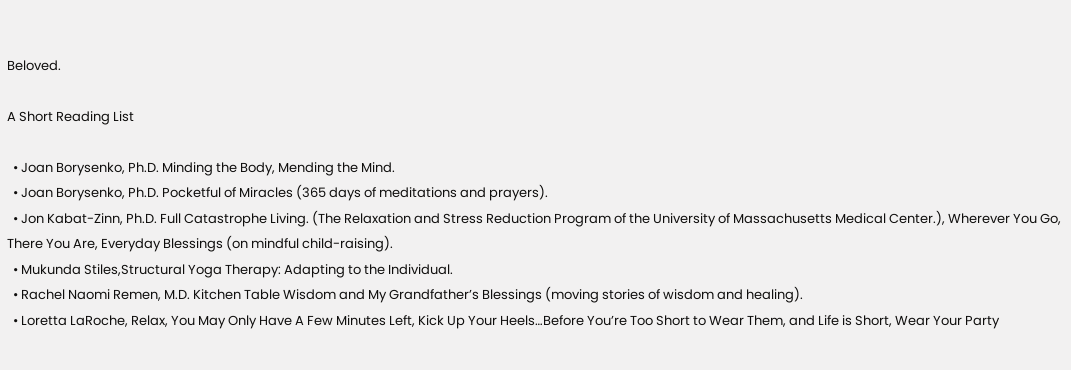Beloved.

A Short Reading List

  • Joan Borysenko, Ph.D. Minding the Body, Mending the Mind.
  • Joan Borysenko, Ph.D. Pocketful of Miracles (365 days of meditations and prayers).
  • Jon Kabat-Zinn, Ph.D. Full Catastrophe Living. (The Relaxation and Stress Reduction Program of the University of Massachusetts Medical Center.), Wherever You Go, There You Are, Everyday Blessings (on mindful child-raising).
  • Mukunda Stiles,Structural Yoga Therapy: Adapting to the Individual.
  • Rachel Naomi Remen, M.D. Kitchen Table Wisdom and My Grandfather’s Blessings (moving stories of wisdom and healing).
  • Loretta LaRoche, Relax, You May Only Have A Few Minutes Left, Kick Up Your Heels…Before You’re Too Short to Wear Them, and Life is Short, Wear Your Party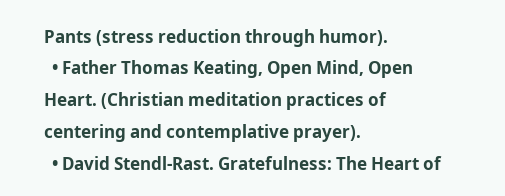Pants (stress reduction through humor).
  • Father Thomas Keating, Open Mind, Open Heart. (Christian meditation practices of centering and contemplative prayer).
  • David Stendl-Rast. Gratefulness: The Heart of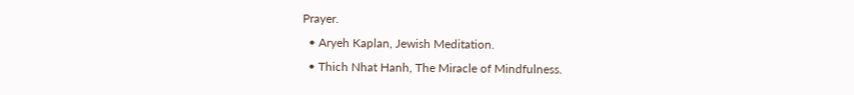Prayer.
  • Aryeh Kaplan, Jewish Meditation.
  • Thich Nhat Hanh, The Miracle of Mindfulness.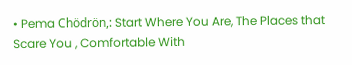• Pema Chödrön,: Start Where You Are, The Places that Scare You , Comfortable With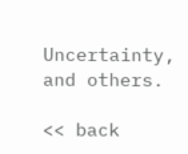Uncertainty, and others.

<< back